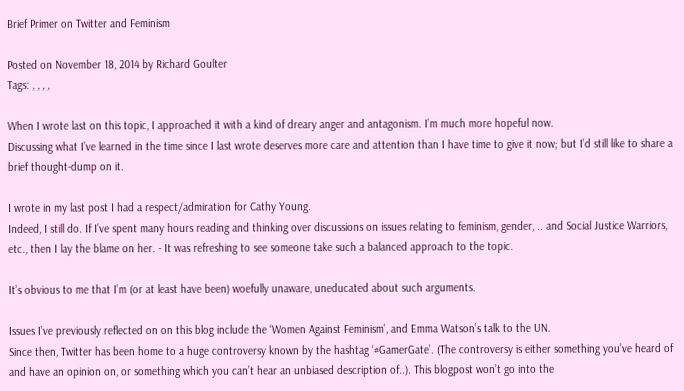Brief Primer on Twitter and Feminism

Posted on November 18, 2014 by Richard Goulter
Tags: , , , ,

When I wrote last on this topic, I approached it with a kind of dreary anger and antagonism. I’m much more hopeful now.
Discussing what I’ve learned in the time since I last wrote deserves more care and attention than I have time to give it now; but I’d still like to share a brief thought-dump on it.

I wrote in my last post I had a respect/admiration for Cathy Young.
Indeed, I still do. If I’ve spent many hours reading and thinking over discussions on issues relating to feminism, gender, .. and Social Justice Warriors, etc., then I lay the blame on her. - It was refreshing to see someone take such a balanced approach to the topic.

It’s obvious to me that I’m (or at least have been) woefully unaware, uneducated about such arguments.

Issues I’ve previously reflected on on this blog include the ‘Women Against Feminism’, and Emma Watson’s talk to the UN.
Since then, Twitter has been home to a huge controversy known by the hashtag ‘#GamerGate’. (The controversy is either something you’ve heard of and have an opinion on, or something which you can’t hear an unbiased description of..). This blogpost won’t go into the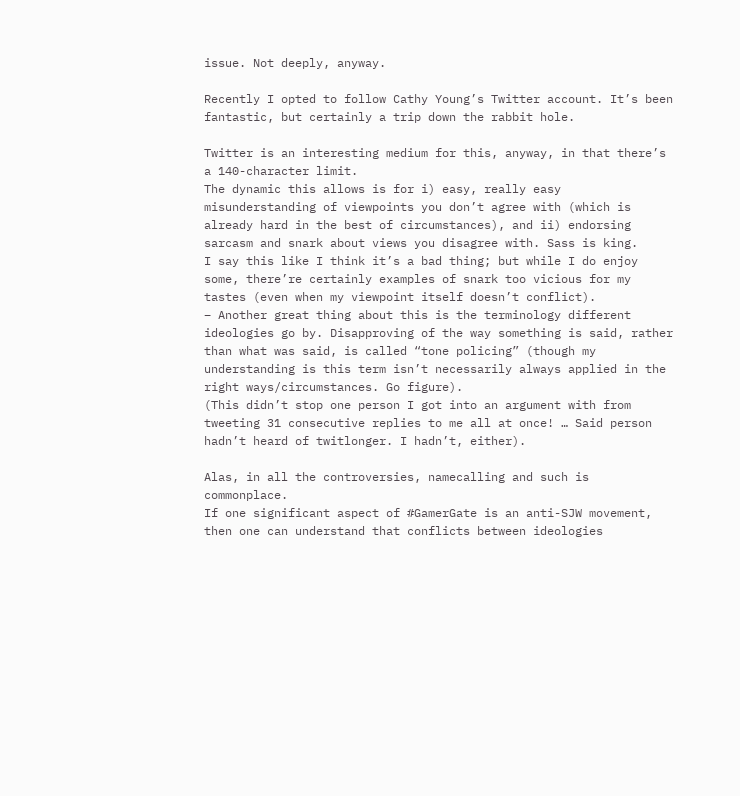issue. Not deeply, anyway.

Recently I opted to follow Cathy Young’s Twitter account. It’s been fantastic, but certainly a trip down the rabbit hole.

Twitter is an interesting medium for this, anyway, in that there’s a 140-character limit.
The dynamic this allows is for i) easy, really easy misunderstanding of viewpoints you don’t agree with (which is already hard in the best of circumstances), and ii) endorsing sarcasm and snark about views you disagree with. Sass is king.
I say this like I think it’s a bad thing; but while I do enjoy some, there’re certainly examples of snark too vicious for my tastes (even when my viewpoint itself doesn’t conflict).
– Another great thing about this is the terminology different ideologies go by. Disapproving of the way something is said, rather than what was said, is called “tone policing” (though my understanding is this term isn’t necessarily always applied in the right ways/circumstances. Go figure).
(This didn’t stop one person I got into an argument with from tweeting 31 consecutive replies to me all at once! … Said person hadn’t heard of twitlonger. I hadn’t, either).

Alas, in all the controversies, namecalling and such is commonplace.
If one significant aspect of #GamerGate is an anti-SJW movement, then one can understand that conflicts between ideologies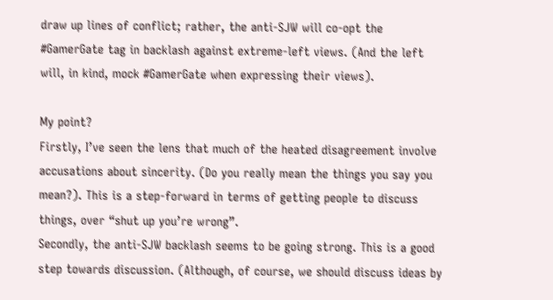draw up lines of conflict; rather, the anti-SJW will co-opt the #GamerGate tag in backlash against extreme-left views. (And the left will, in kind, mock #GamerGate when expressing their views).

My point?
Firstly, I’ve seen the lens that much of the heated disagreement involve accusations about sincerity. (Do you really mean the things you say you mean?). This is a step-forward in terms of getting people to discuss things, over “shut up you’re wrong”.
Secondly, the anti-SJW backlash seems to be going strong. This is a good step towards discussion. (Although, of course, we should discuss ideas by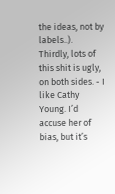the ideas, not by labels..).
Thirdly, lots of this shit is ugly, on both sides. - I like Cathy Young. I’d accuse her of bias, but it’s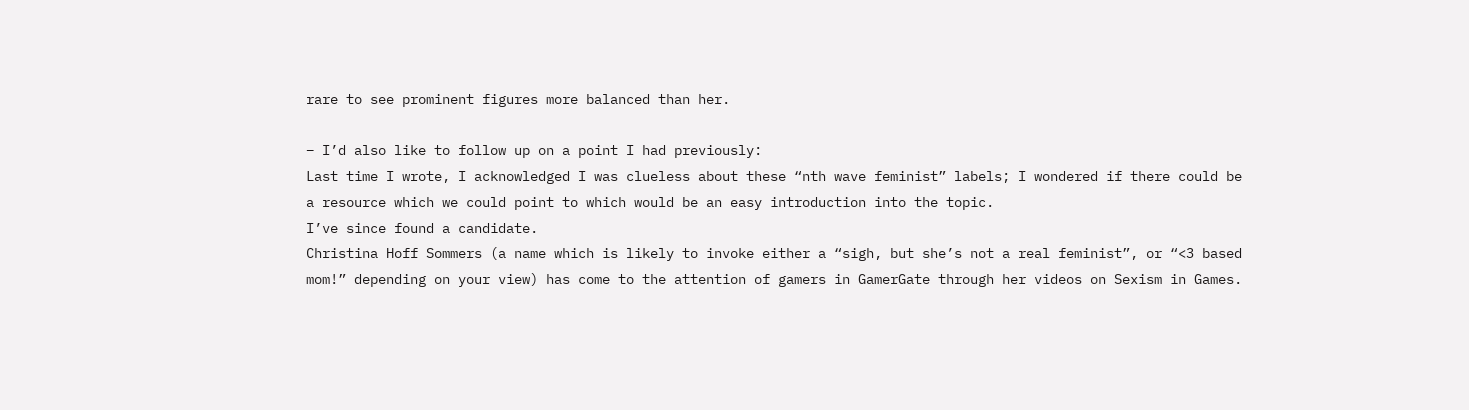rare to see prominent figures more balanced than her.

– I’d also like to follow up on a point I had previously:
Last time I wrote, I acknowledged I was clueless about these “nth wave feminist” labels; I wondered if there could be a resource which we could point to which would be an easy introduction into the topic.
I’ve since found a candidate.
Christina Hoff Sommers (a name which is likely to invoke either a “sigh, but she’s not a real feminist”, or “<3 based mom!” depending on your view) has come to the attention of gamers in GamerGate through her videos on Sexism in Games.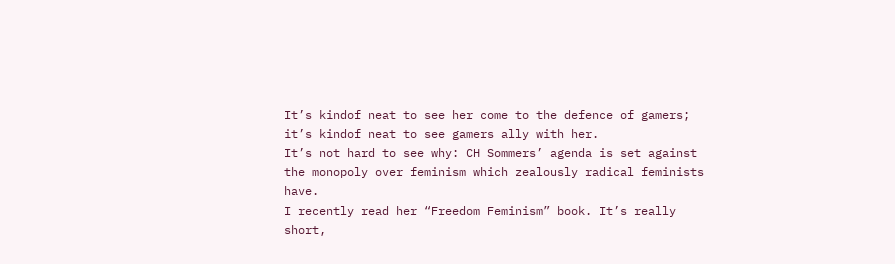It’s kindof neat to see her come to the defence of gamers; it’s kindof neat to see gamers ally with her.
It’s not hard to see why: CH Sommers’ agenda is set against the monopoly over feminism which zealously radical feminists have.
I recently read her “Freedom Feminism” book. It’s really short,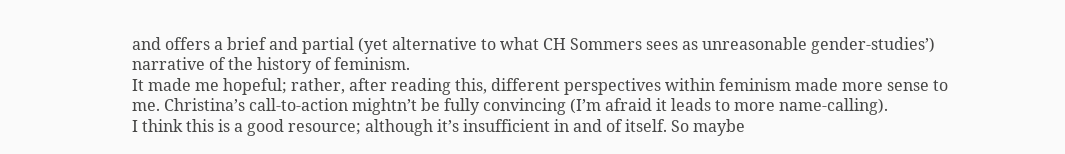and offers a brief and partial (yet alternative to what CH Sommers sees as unreasonable gender-studies’) narrative of the history of feminism.
It made me hopeful; rather, after reading this, different perspectives within feminism made more sense to me. Christina’s call-to-action mightn’t be fully convincing (I’m afraid it leads to more name-calling).
I think this is a good resource; although it’s insufficient in and of itself. So maybe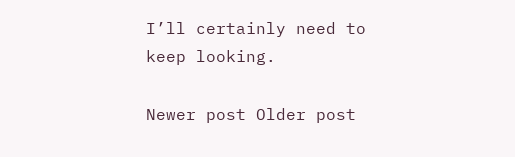I’ll certainly need to keep looking.

Newer post Older post